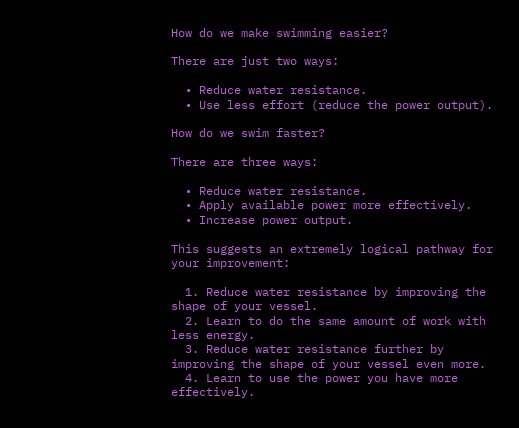How do we make swimming easier?

There are just two ways:

  • Reduce water resistance.
  • Use less effort (reduce the power output).

How do we swim faster?

There are three ways:

  • Reduce water resistance.
  • Apply available power more effectively.
  • Increase power output.

This suggests an extremely logical pathway for your improvement:

  1. Reduce water resistance by improving the shape of your vessel.
  2. Learn to do the same amount of work with less energy.
  3. Reduce water resistance further by improving the shape of your vessel even more.
  4. Learn to use the power you have more effectively.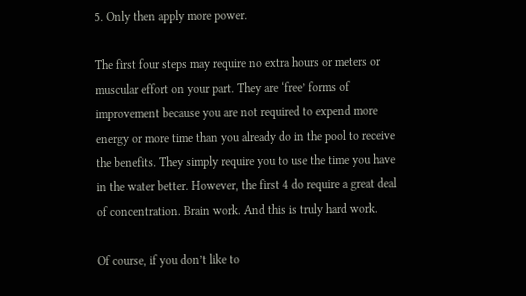5. Only then apply more power.

The first four steps may require no extra hours or meters or muscular effort on your part. They are ‘free’ forms of improvement because you are not required to expend more energy or more time than you already do in the pool to receive the benefits. They simply require you to use the time you have in the water better. However, the first 4 do require a great deal of concentration. Brain work. And this is truly hard work.

Of course, if you don’t like to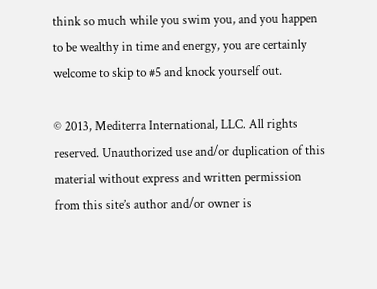think so much while you swim you, and you happen to be wealthy in time and energy, you are certainly welcome to skip to #5 and knock yourself out.

© 2013, Mediterra International, LLC. All rights reserved. Unauthorized use and/or duplication of this material without express and written permission from this site’s author and/or owner is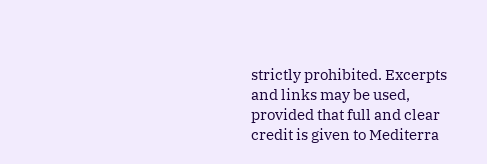strictly prohibited. Excerpts and links may be used, provided that full and clear credit is given to Mediterra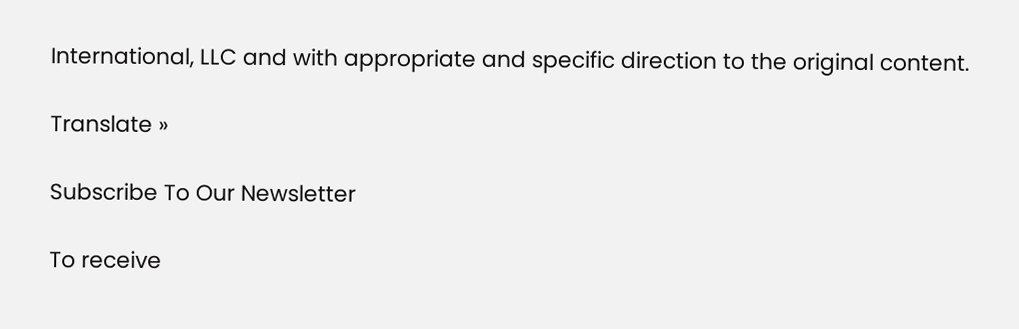International, LLC and with appropriate and specific direction to the original content.

Translate »

Subscribe To Our Newsletter

To receive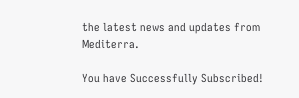the latest news and updates from Mediterra.

You have Successfully Subscribed!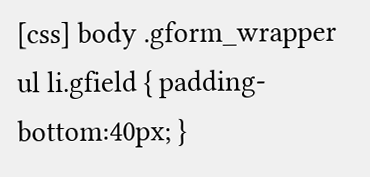[css] body .gform_wrapper ul li.gfield { padding-bottom:40px; }